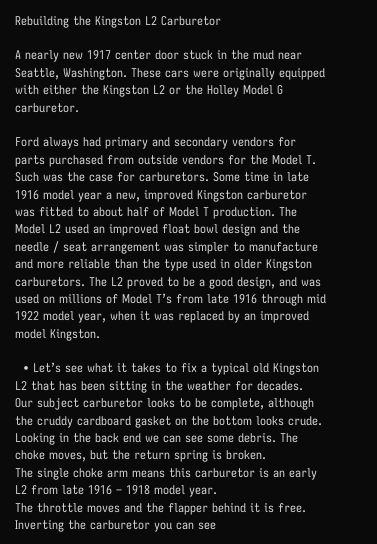Rebuilding the Kingston L2 Carburetor

A nearly new 1917 center door stuck in the mud near Seattle, Washington. These cars were originally equipped with either the Kingston L2 or the Holley Model G carburetor.

Ford always had primary and secondary vendors for parts purchased from outside vendors for the Model T. Such was the case for carburetors. Some time in late 1916 model year a new, improved Kingston carburetor was fitted to about half of Model T production. The Model L2 used an improved float bowl design and the needle / seat arrangement was simpler to manufacture and more reliable than the type used in older Kingston carburetors. The L2 proved to be a good design, and was used on millions of Model T’s from late 1916 through mid 1922 model year, when it was replaced by an improved model Kingston.

  • Let’s see what it takes to fix a typical old Kingston L2 that has been sitting in the weather for decades.
Our subject carburetor looks to be complete, although the cruddy cardboard gasket on the bottom looks crude.
Looking in the back end we can see some debris. The choke moves, but the return spring is broken.
The single choke arm means this carburetor is an early L2 from late 1916 – 1918 model year.
The throttle moves and the flapper behind it is free. Inverting the carburetor you can see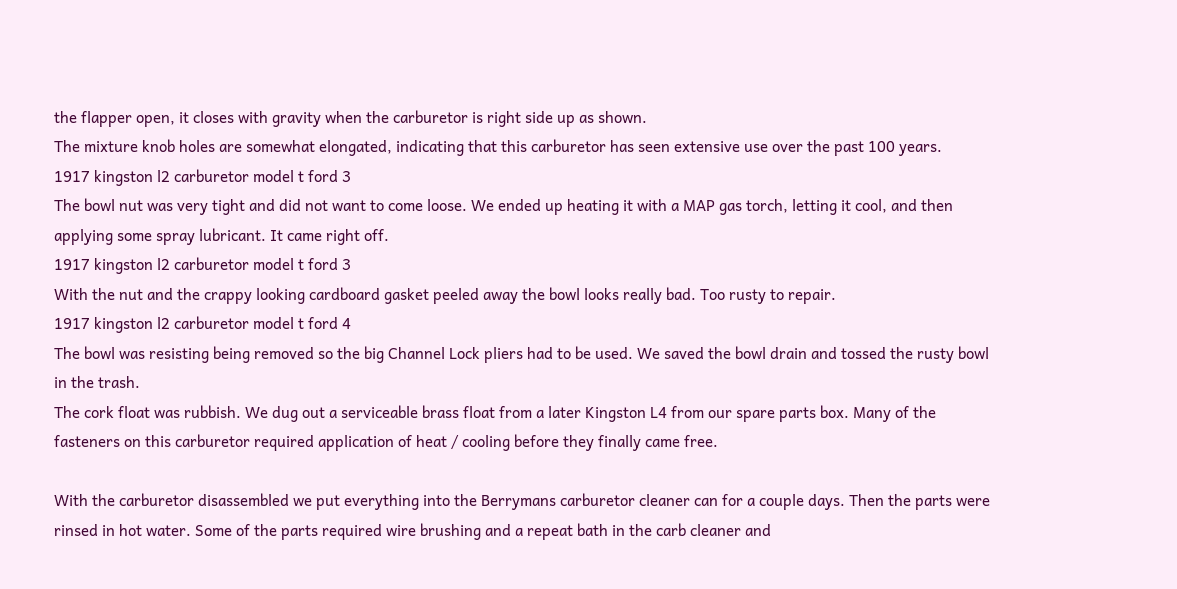the flapper open, it closes with gravity when the carburetor is right side up as shown.
The mixture knob holes are somewhat elongated, indicating that this carburetor has seen extensive use over the past 100 years.
1917 kingston l2 carburetor model t ford 3
The bowl nut was very tight and did not want to come loose. We ended up heating it with a MAP gas torch, letting it cool, and then applying some spray lubricant. It came right off.
1917 kingston l2 carburetor model t ford 3
With the nut and the crappy looking cardboard gasket peeled away the bowl looks really bad. Too rusty to repair.
1917 kingston l2 carburetor model t ford 4
The bowl was resisting being removed so the big Channel Lock pliers had to be used. We saved the bowl drain and tossed the rusty bowl in the trash.
The cork float was rubbish. We dug out a serviceable brass float from a later Kingston L4 from our spare parts box. Many of the fasteners on this carburetor required application of heat / cooling before they finally came free.

With the carburetor disassembled we put everything into the Berrymans carburetor cleaner can for a couple days. Then the parts were rinsed in hot water. Some of the parts required wire brushing and a repeat bath in the carb cleaner and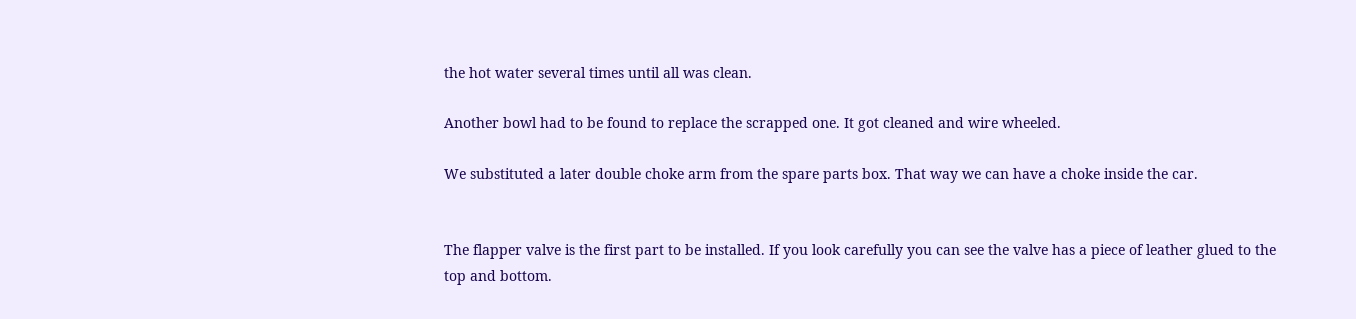the hot water several times until all was clean.

Another bowl had to be found to replace the scrapped one. It got cleaned and wire wheeled.

We substituted a later double choke arm from the spare parts box. That way we can have a choke inside the car.


The flapper valve is the first part to be installed. If you look carefully you can see the valve has a piece of leather glued to the top and bottom.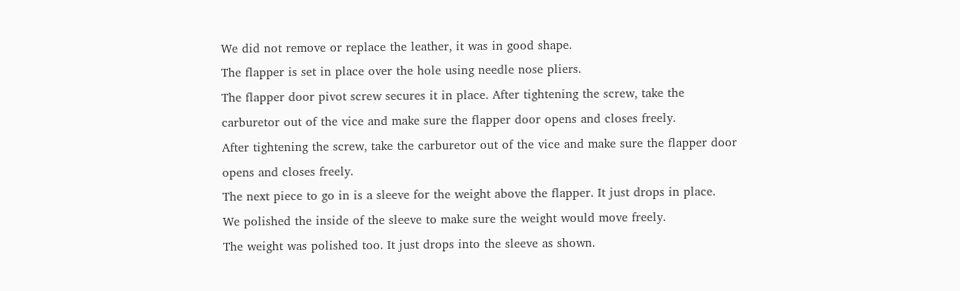We did not remove or replace the leather, it was in good shape.
The flapper is set in place over the hole using needle nose pliers.
The flapper door pivot screw secures it in place. After tightening the screw, take the carburetor out of the vice and make sure the flapper door opens and closes freely.
After tightening the screw, take the carburetor out of the vice and make sure the flapper door opens and closes freely.
The next piece to go in is a sleeve for the weight above the flapper. It just drops in place.
We polished the inside of the sleeve to make sure the weight would move freely.
The weight was polished too. It just drops into the sleeve as shown.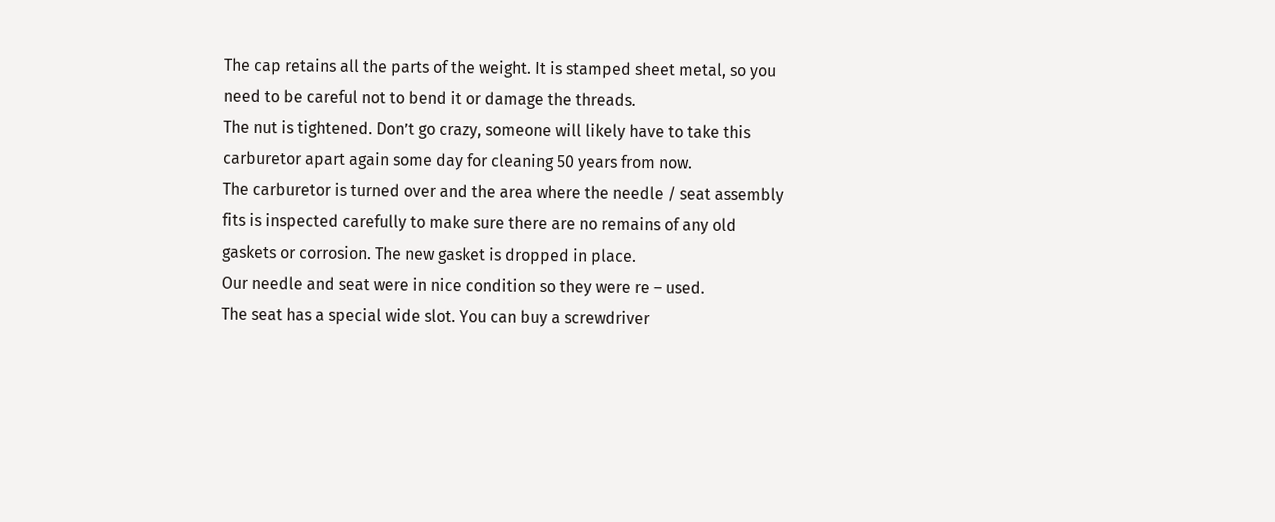The cap retains all the parts of the weight. It is stamped sheet metal, so you need to be careful not to bend it or damage the threads.
The nut is tightened. Don’t go crazy, someone will likely have to take this carburetor apart again some day for cleaning 50 years from now.
The carburetor is turned over and the area where the needle / seat assembly fits is inspected carefully to make sure there are no remains of any old gaskets or corrosion. The new gasket is dropped in place.
Our needle and seat were in nice condition so they were re – used.
The seat has a special wide slot. You can buy a screwdriver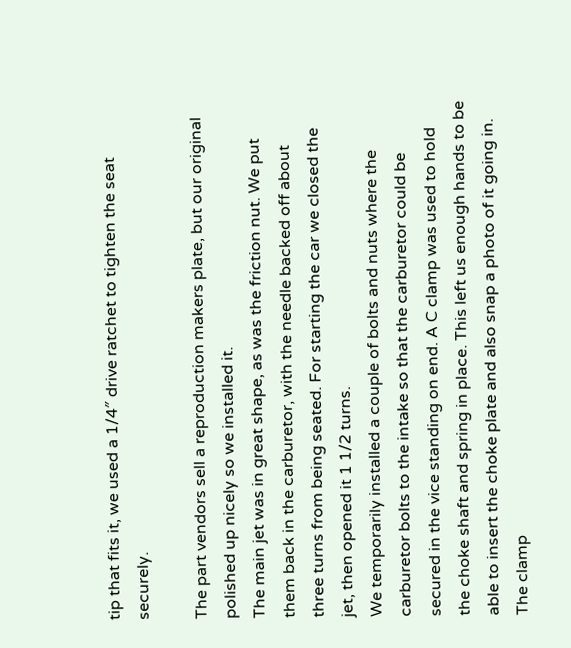tip that fits it, we used a 1/4″ drive ratchet to tighten the seat securely.

The part vendors sell a reproduction makers plate, but our original polished up nicely so we installed it.
The main jet was in great shape, as was the friction nut. We put them back in the carburetor, with the needle backed off about three turns from being seated. For starting the car we closed the jet, then opened it 1 1/2 turns.
We temporarily installed a couple of bolts and nuts where the carburetor bolts to the intake so that the carburetor could be secured in the vice standing on end. A C clamp was used to hold the choke shaft and spring in place. This left us enough hands to be able to insert the choke plate and also snap a photo of it going in.
The clamp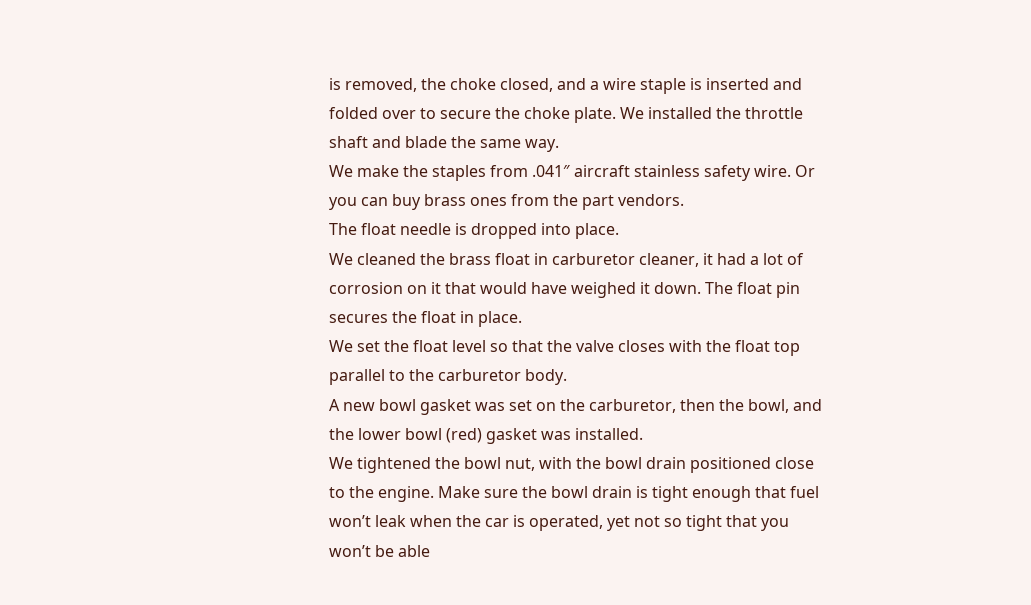is removed, the choke closed, and a wire staple is inserted and folded over to secure the choke plate. We installed the throttle shaft and blade the same way.
We make the staples from .041″ aircraft stainless safety wire. Or you can buy brass ones from the part vendors.
The float needle is dropped into place.
We cleaned the brass float in carburetor cleaner, it had a lot of corrosion on it that would have weighed it down. The float pin secures the float in place.
We set the float level so that the valve closes with the float top parallel to the carburetor body.
A new bowl gasket was set on the carburetor, then the bowl, and the lower bowl (red) gasket was installed.
We tightened the bowl nut, with the bowl drain positioned close to the engine. Make sure the bowl drain is tight enough that fuel won’t leak when the car is operated, yet not so tight that you won’t be able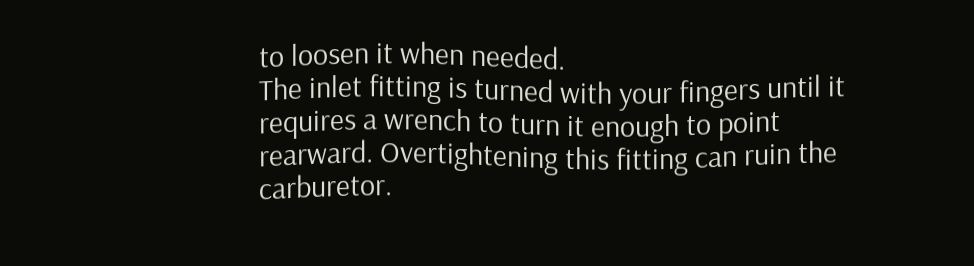to loosen it when needed.
The inlet fitting is turned with your fingers until it requires a wrench to turn it enough to point rearward. Overtightening this fitting can ruin the carburetor.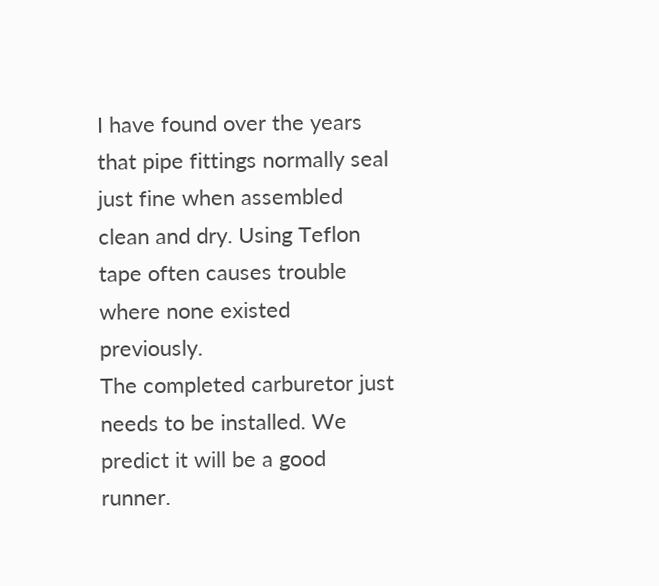I have found over the years that pipe fittings normally seal just fine when assembled clean and dry. Using Teflon tape often causes trouble where none existed previously.
The completed carburetor just needs to be installed. We predict it will be a good runner.